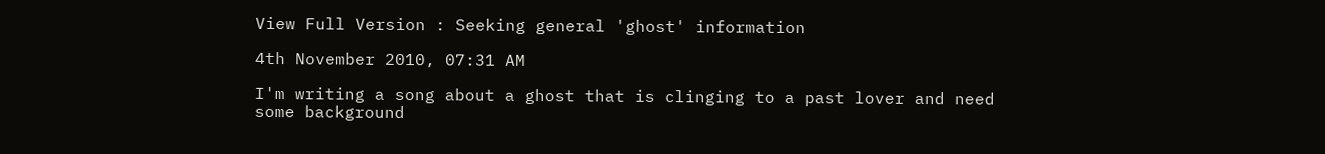View Full Version : Seeking general 'ghost' information

4th November 2010, 07:31 AM

I'm writing a song about a ghost that is clinging to a past lover and need some background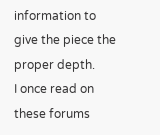information to give the piece the proper depth.
I once read on these forums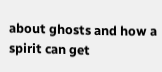about ghosts and how a spirit can get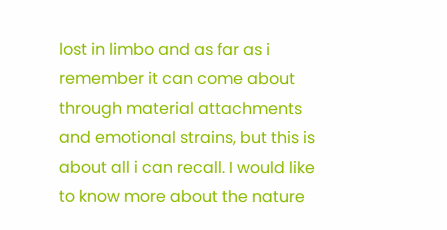lost in limbo and as far as i remember it can come about through material attachments and emotional strains, but this is about all i can recall. I would like to know more about the nature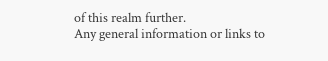of this realm further.
Any general information or links to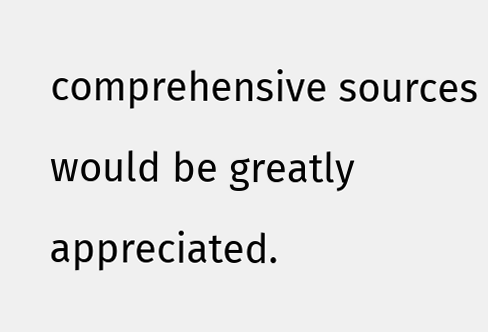comprehensive sources would be greatly appreciated.